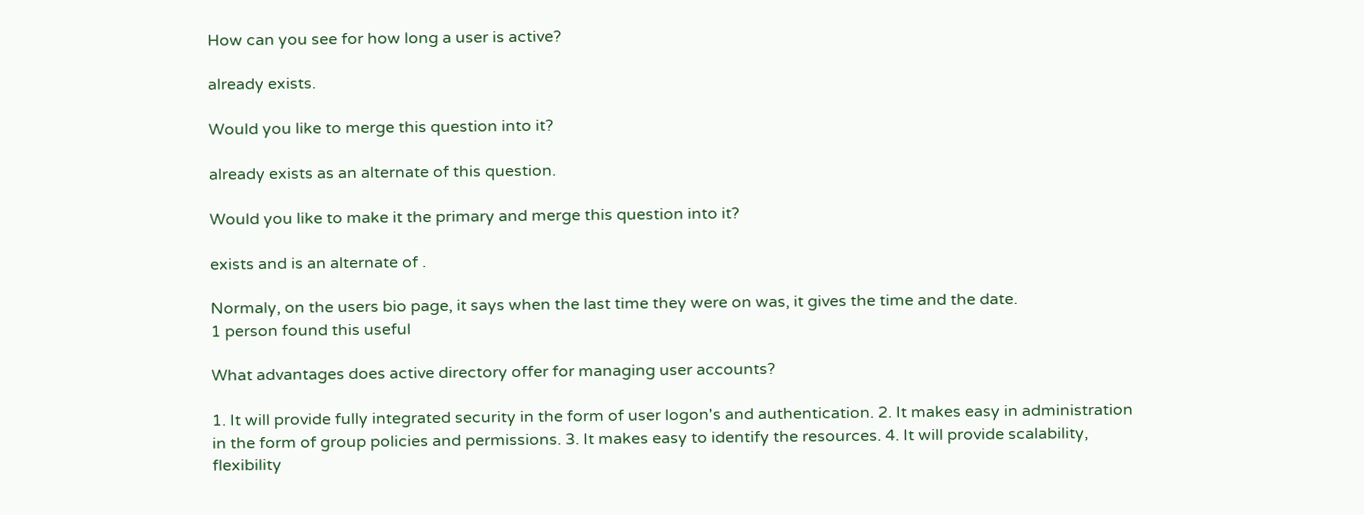How can you see for how long a user is active?

already exists.

Would you like to merge this question into it?

already exists as an alternate of this question.

Would you like to make it the primary and merge this question into it?

exists and is an alternate of .

Normaly, on the users bio page, it says when the last time they were on was, it gives the time and the date.
1 person found this useful

What advantages does active directory offer for managing user accounts?

1. It will provide fully integrated security in the form of user logon's and authentication. 2. It makes easy in administration in the form of group policies and permissions. 3. It makes easy to identify the resources. 4. It will provide scalability, flexibility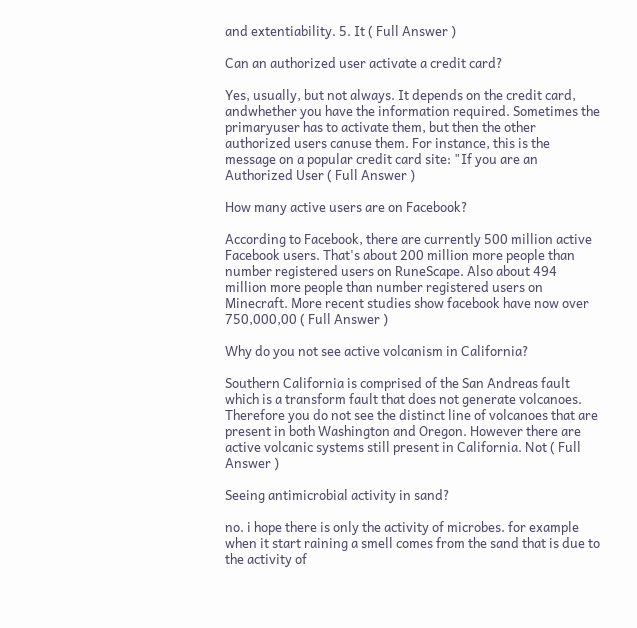and extentiability. 5. It ( Full Answer )

Can an authorized user activate a credit card?

Yes, usually, but not always. It depends on the credit card, andwhether you have the information required. Sometimes the primaryuser has to activate them, but then the other authorized users canuse them. For instance, this is the message on a popular credit card site: "If you are an Authorized User ( Full Answer )

How many active users are on Facebook?

According to Facebook, there are currently 500 million active Facebook users. That's about 200 million more people than number registered users on RuneScape. Also about 494 million more people than number registered users on Minecraft. More recent studies show facebook have now over 750,000,00 ( Full Answer )

Why do you not see active volcanism in California?

Southern California is comprised of the San Andreas fault which is a transform fault that does not generate volcanoes. Therefore you do not see the distinct line of volcanoes that are present in both Washington and Oregon. However there are active volcanic systems still present in California. Not ( Full Answer )

Seeing antimicrobial activity in sand?

no. i hope there is only the activity of microbes. for example when it start raining a smell comes from the sand that is due to the activity of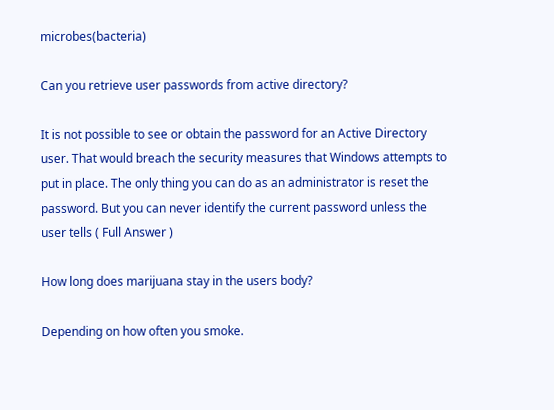microbes(bacteria)

Can you retrieve user passwords from active directory?

It is not possible to see or obtain the password for an Active Directory user. That would breach the security measures that Windows attempts to put in place. The only thing you can do as an administrator is reset the password. But you can never identify the current password unless the user tells ( Full Answer )

How long does marijuana stay in the users body?

Depending on how often you smoke.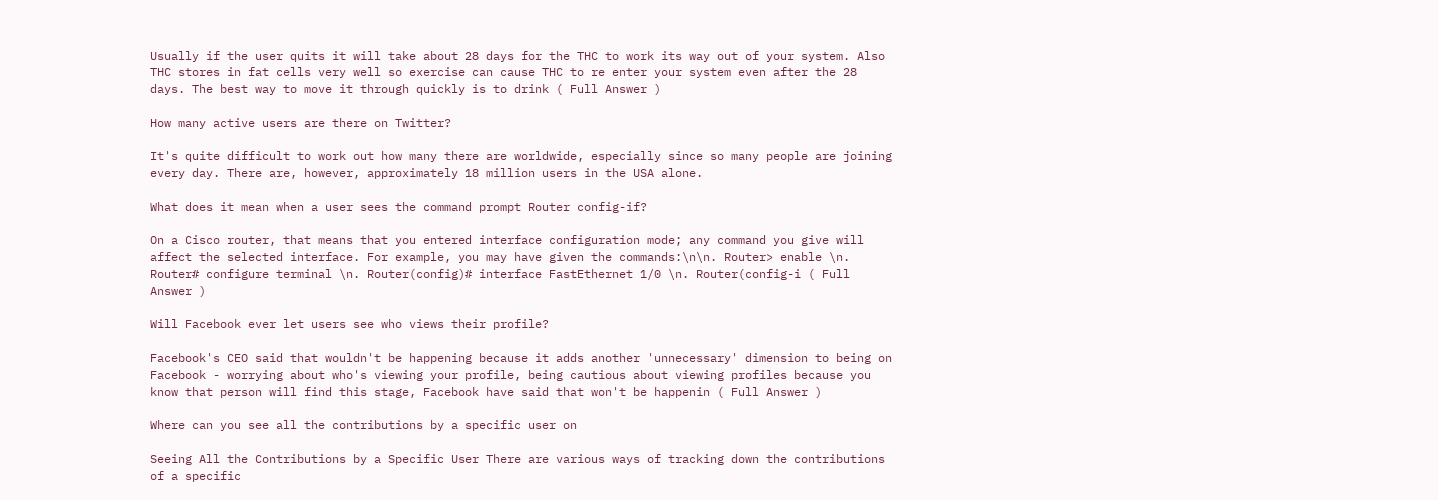Usually if the user quits it will take about 28 days for the THC to work its way out of your system. Also THC stores in fat cells very well so exercise can cause THC to re enter your system even after the 28 days. The best way to move it through quickly is to drink ( Full Answer )

How many active users are there on Twitter?

It's quite difficult to work out how many there are worldwide, especially since so many people are joining every day. There are, however, approximately 18 million users in the USA alone.

What does it mean when a user sees the command prompt Router config-if?

On a Cisco router, that means that you entered interface configuration mode; any command you give will affect the selected interface. For example, you may have given the commands:\n\n. Router> enable \n. Router# configure terminal \n. Router(config)# interface FastEthernet 1/0 \n. Router(config-i ( Full Answer )

Will Facebook ever let users see who views their profile?

Facebook's CEO said that wouldn't be happening because it adds another 'unnecessary' dimension to being on Facebook - worrying about who's viewing your profile, being cautious about viewing profiles because you know that person will find this stage, Facebook have said that won't be happenin ( Full Answer )

Where can you see all the contributions by a specific user on

Seeing All the Contributions by a Specific User There are various ways of tracking down the contributions of a specific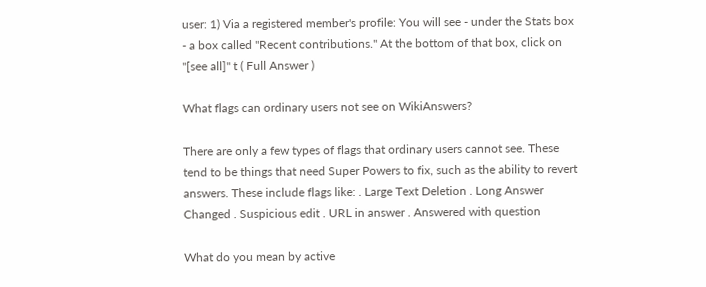user: 1) Via a registered member's profile: You will see - under the Stats box - a box called "Recent contributions." At the bottom of that box, click on "[see all]" t ( Full Answer )

What flags can ordinary users not see on WikiAnswers?

There are only a few types of flags that ordinary users cannot see. These tend to be things that need Super Powers to fix, such as the ability to revert answers. These include flags like: . Large Text Deletion . Long Answer Changed . Suspicious edit . URL in answer . Answered with question

What do you mean by active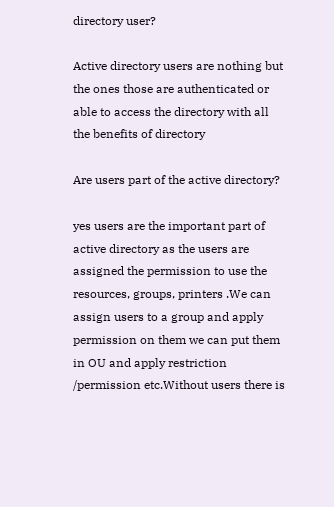directory user?

Active directory users are nothing but the ones those are authenticated or able to access the directory with all the benefits of directory

Are users part of the active directory?

yes users are the important part of active directory as the users are assigned the permission to use the resources, groups, printers .We can assign users to a group and apply permission on them we can put them in OU and apply restriction /permission etc.Without users there is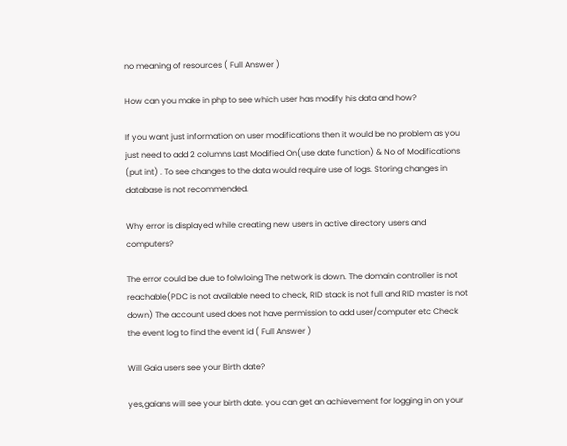no meaning of resources ( Full Answer )

How can you make in php to see which user has modify his data and how?

If you want just information on user modifications then it would be no problem as you just need to add 2 columns Last Modified On(use date function) & No of Modifications (put int) . To see changes to the data would require use of logs. Storing changes in database is not recommended.

Why error is displayed while creating new users in active directory users and computers?

The error could be due to folwloing The network is down. The domain controller is not reachable(PDC is not available need to check, RID stack is not full and RID master is not down) The account used does not have permission to add user/computer etc Check the event log to find the event id ( Full Answer )

Will Gaia users see your Birth date?

yes,gaians will see your birth date. you can get an achievement for logging in on your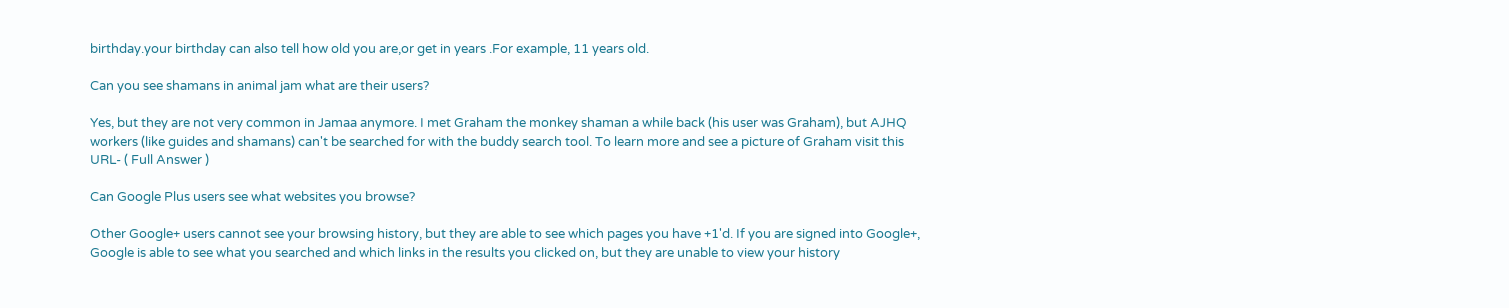birthday.your birthday can also tell how old you are,or get in years .For example, 11 years old.

Can you see shamans in animal jam what are their users?

Yes, but they are not very common in Jamaa anymore. I met Graham the monkey shaman a while back (his user was Graham), but AJHQ workers (like guides and shamans) can't be searched for with the buddy search tool. To learn more and see a picture of Graham visit this URL- ( Full Answer )

Can Google Plus users see what websites you browse?

Other Google+ users cannot see your browsing history, but they are able to see which pages you have +1'd. If you are signed into Google+, Google is able to see what you searched and which links in the results you clicked on, but they are unable to view your history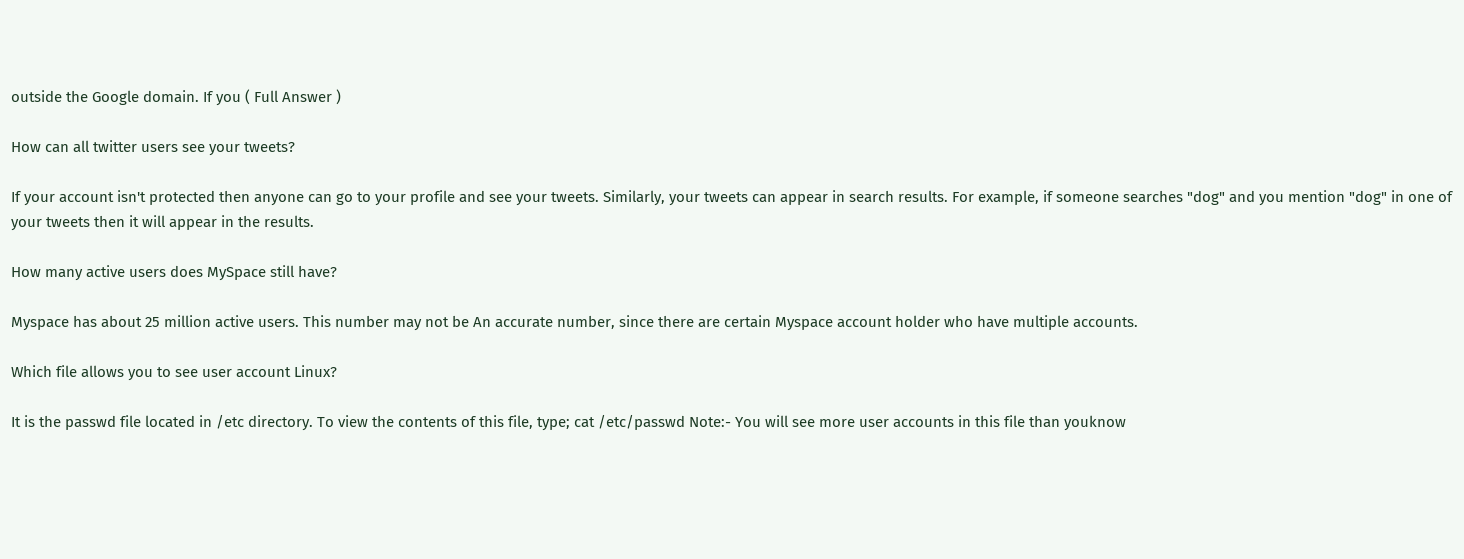outside the Google domain. If you ( Full Answer )

How can all twitter users see your tweets?

If your account isn't protected then anyone can go to your profile and see your tweets. Similarly, your tweets can appear in search results. For example, if someone searches "dog" and you mention "dog" in one of your tweets then it will appear in the results.

How many active users does MySpace still have?

Myspace has about 25 million active users. This number may not be An accurate number, since there are certain Myspace account holder who have multiple accounts.

Which file allows you to see user account Linux?

It is the passwd file located in /etc directory. To view the contents of this file, type; cat /etc/passwd Note:- You will see more user accounts in this file than youknow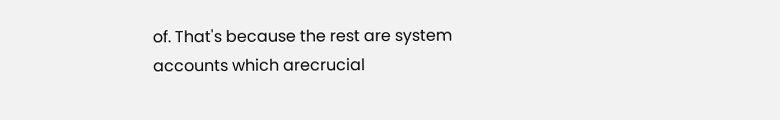of. That's because the rest are system accounts which arecrucial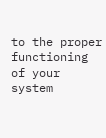to the proper functioning of your system